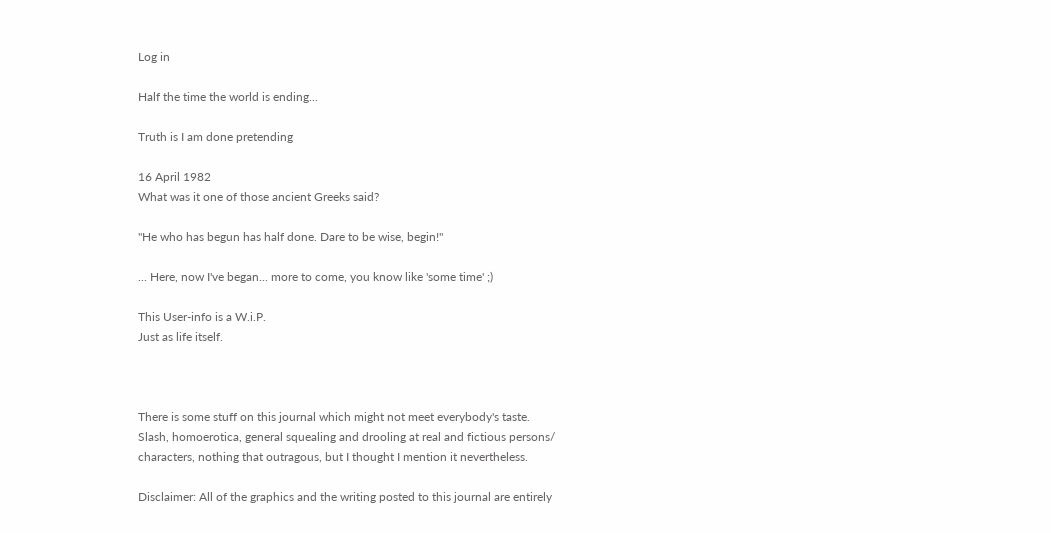Log in

Half the time the world is ending...

Truth is I am done pretending

16 April 1982
What was it one of those ancient Greeks said?

"He who has begun has half done. Dare to be wise, begin!"

... Here, now I've began... more to come, you know like 'some time' ;)

This User-info is a W.i.P.
Just as life itself.



There is some stuff on this journal which might not meet everybody's taste. Slash, homoerotica, general squealing and drooling at real and fictious persons/ characters, nothing that outragous, but I thought I mention it nevertheless.

Disclaimer: All of the graphics and the writing posted to this journal are entirely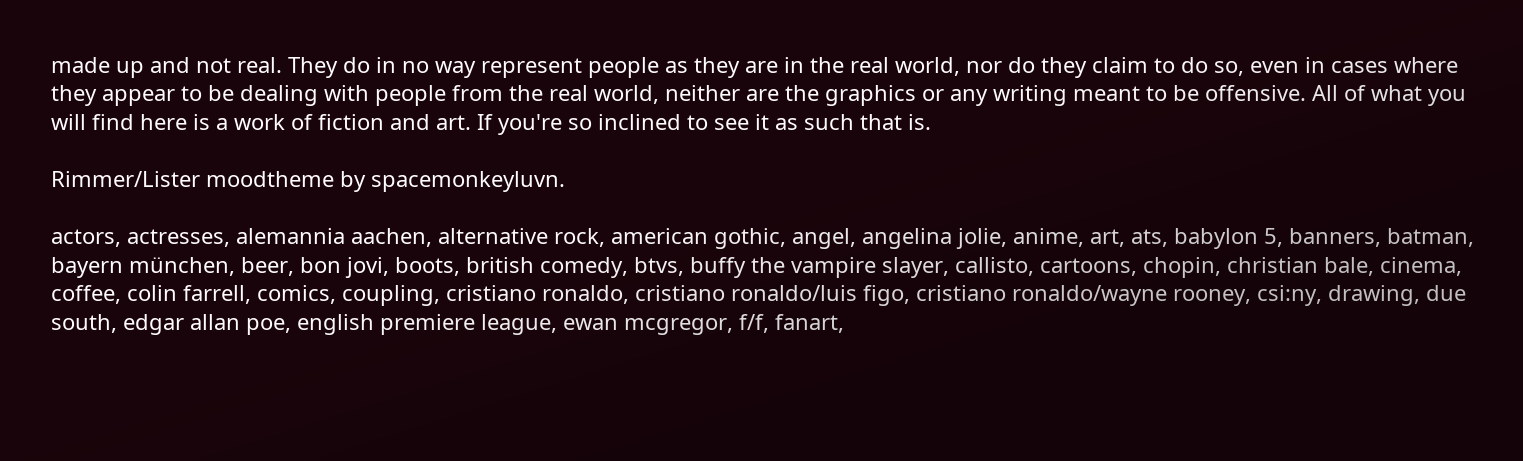made up and not real. They do in no way represent people as they are in the real world, nor do they claim to do so, even in cases where they appear to be dealing with people from the real world, neither are the graphics or any writing meant to be offensive. All of what you will find here is a work of fiction and art. If you're so inclined to see it as such that is.

Rimmer/Lister moodtheme by spacemonkeyluvn.

actors, actresses, alemannia aachen, alternative rock, american gothic, angel, angelina jolie, anime, art, ats, babylon 5, banners, batman, bayern münchen, beer, bon jovi, boots, british comedy, btvs, buffy the vampire slayer, callisto, cartoons, chopin, christian bale, cinema, coffee, colin farrell, comics, coupling, cristiano ronaldo, cristiano ronaldo/luis figo, cristiano ronaldo/wayne rooney, csi:ny, drawing, due south, edgar allan poe, english premiere league, ewan mcgregor, f/f, fanart,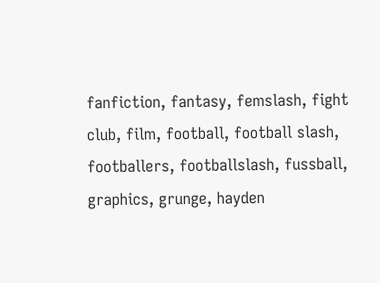fanfiction, fantasy, femslash, fight club, film, football, football slash, footballers, footballslash, fussball, graphics, grunge, hayden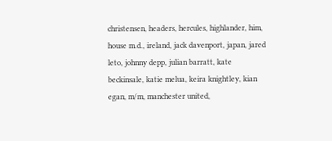christensen, headers, hercules, highlander, him, house m.d., ireland, jack davenport, japan, jared leto, johnny depp, julian barratt, kate beckinsale, katie melua, keira knightley, kian egan, m/m, manchester united,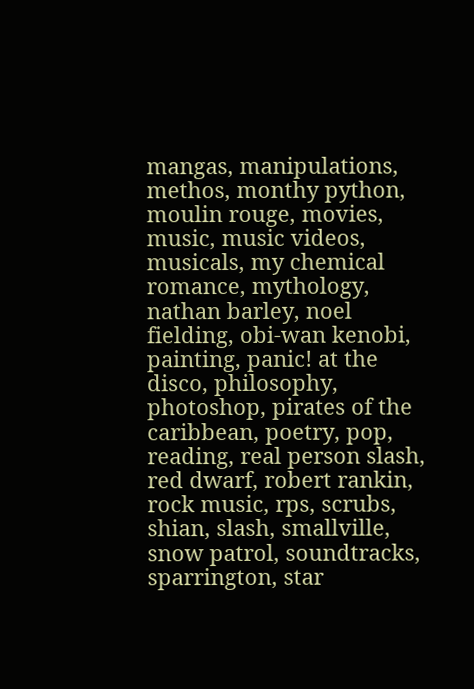mangas, manipulations, methos, monthy python, moulin rouge, movies, music, music videos, musicals, my chemical romance, mythology, nathan barley, noel fielding, obi-wan kenobi, painting, panic! at the disco, philosophy, photoshop, pirates of the caribbean, poetry, pop, reading, real person slash, red dwarf, robert rankin, rock music, rps, scrubs, shian, slash, smallville, snow patrol, soundtracks, sparrington, star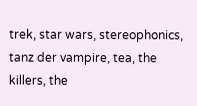trek, star wars, stereophonics, tanz der vampire, tea, the killers, the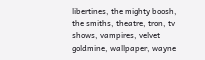libertines, the mighty boosh, the smiths, theatre, tron, tv shows, vampires, velvet goldmine, wallpaper, wayne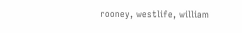rooney, westlife, william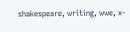shakespeare, writing, wwe, x-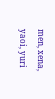men, xena, yaoi, yuri